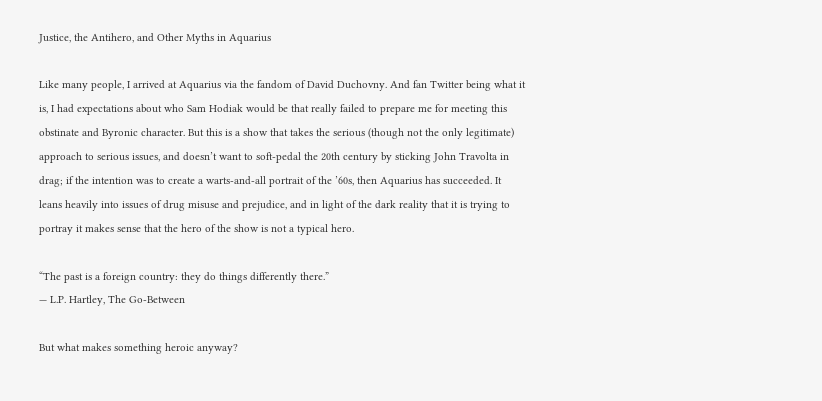Justice, the Antihero, and Other Myths in Aquarius

Like many people, I arrived at Aquarius via the fandom of David Duchovny. And fan Twitter being what it is, I had expectations about who Sam Hodiak would be that really failed to prepare me for meeting this obstinate and Byronic character. But this is a show that takes the serious (though not the only legitimate) approach to serious issues, and doesn’t want to soft-pedal the 20th century by sticking John Travolta in drag; if the intention was to create a warts-and-all portrait of the ’60s, then Aquarius has succeeded. It leans heavily into issues of drug misuse and prejudice, and in light of the dark reality that it is trying to portray it makes sense that the hero of the show is not a typical hero.

“The past is a foreign country: they do things differently there.”
— L.P. Hartley, The Go-Between

But what makes something heroic anyway?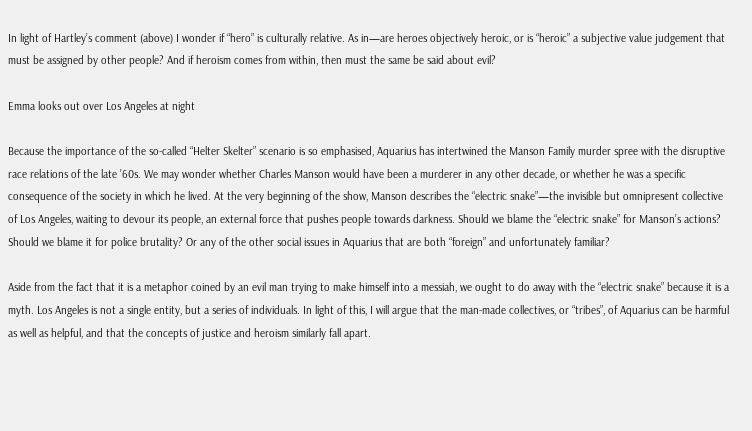In light of Hartley’s comment (above) I wonder if “hero” is culturally relative. As in—are heroes objectively heroic, or is “heroic” a subjective value judgement that must be assigned by other people? And if heroism comes from within, then must the same be said about evil?

Emma looks out over Los Angeles at night

Because the importance of the so-called “Helter Skelter” scenario is so emphasised, Aquarius has intertwined the Manson Family murder spree with the disruptive race relations of the late ’60s. We may wonder whether Charles Manson would have been a murderer in any other decade, or whether he was a specific consequence of the society in which he lived. At the very beginning of the show, Manson describes the “electric snake”—the invisible but omnipresent collective of Los Angeles, waiting to devour its people, an external force that pushes people towards darkness. Should we blame the “electric snake” for Manson’s actions? Should we blame it for police brutality? Or any of the other social issues in Aquarius that are both “foreign” and unfortunately familiar?

Aside from the fact that it is a metaphor coined by an evil man trying to make himself into a messiah, we ought to do away with the “electric snake” because it is a myth. Los Angeles is not a single entity, but a series of individuals. In light of this, I will argue that the man-made collectives, or “tribes”, of Aquarius can be harmful as well as helpful, and that the concepts of justice and heroism similarly fall apart.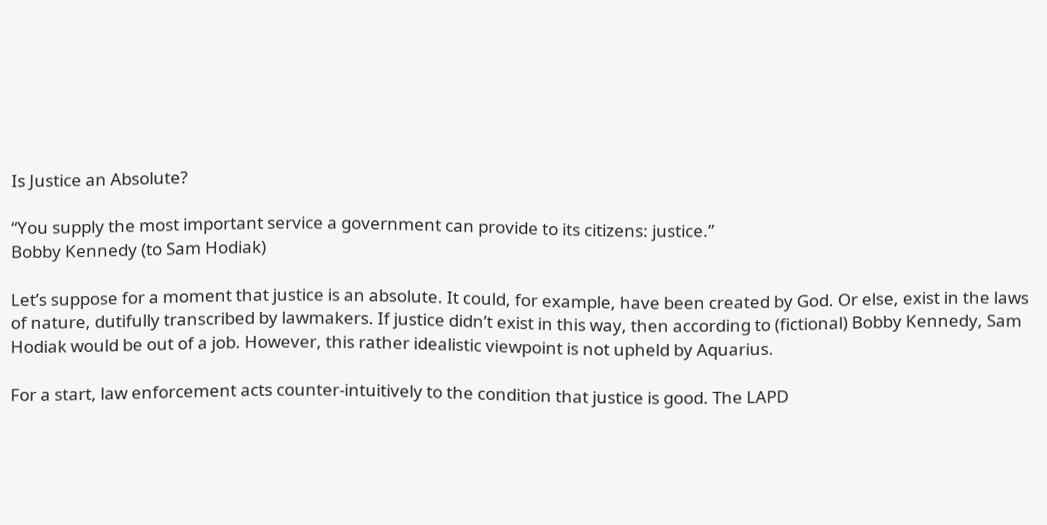Is Justice an Absolute?

“You supply the most important service a government can provide to its citizens: justice.”
Bobby Kennedy (to Sam Hodiak)

Let’s suppose for a moment that justice is an absolute. It could, for example, have been created by God. Or else, exist in the laws of nature, dutifully transcribed by lawmakers. If justice didn’t exist in this way, then according to (fictional) Bobby Kennedy, Sam Hodiak would be out of a job. However, this rather idealistic viewpoint is not upheld by Aquarius.

For a start, law enforcement acts counter-intuitively to the condition that justice is good. The LAPD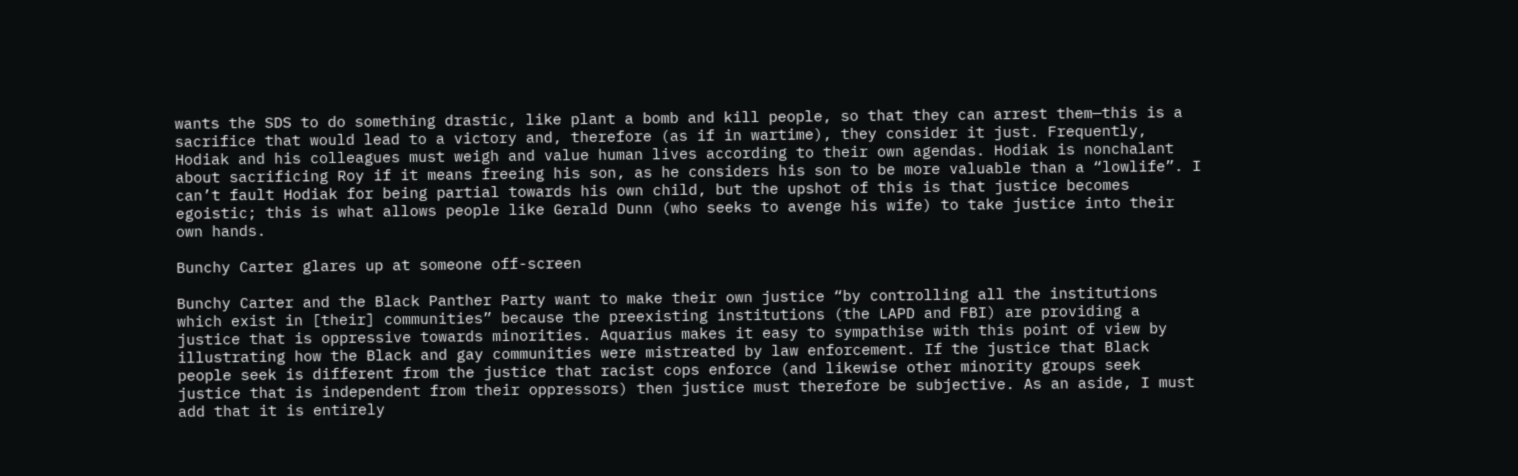wants the SDS to do something drastic, like plant a bomb and kill people, so that they can arrest them—this is a sacrifice that would lead to a victory and, therefore (as if in wartime), they consider it just. Frequently, Hodiak and his colleagues must weigh and value human lives according to their own agendas. Hodiak is nonchalant about sacrificing Roy if it means freeing his son, as he considers his son to be more valuable than a “lowlife”. I can’t fault Hodiak for being partial towards his own child, but the upshot of this is that justice becomes egoistic; this is what allows people like Gerald Dunn (who seeks to avenge his wife) to take justice into their own hands.

Bunchy Carter glares up at someone off-screen

Bunchy Carter and the Black Panther Party want to make their own justice “by controlling all the institutions which exist in [their] communities” because the preexisting institutions (the LAPD and FBI) are providing a justice that is oppressive towards minorities. Aquarius makes it easy to sympathise with this point of view by illustrating how the Black and gay communities were mistreated by law enforcement. If the justice that Black people seek is different from the justice that racist cops enforce (and likewise other minority groups seek justice that is independent from their oppressors) then justice must therefore be subjective. As an aside, I must add that it is entirely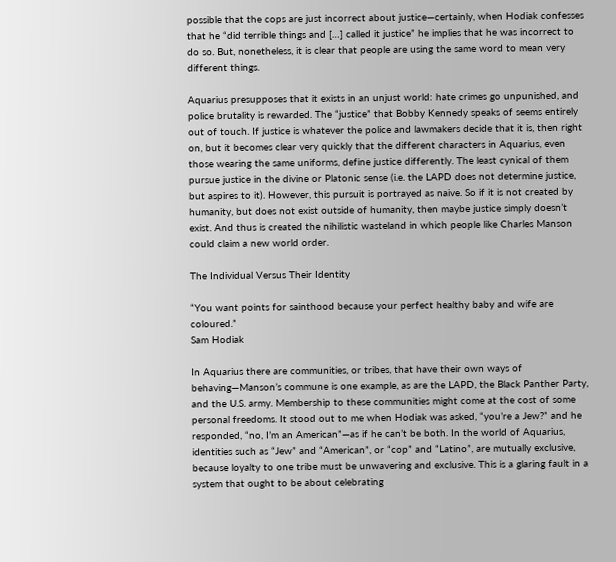possible that the cops are just incorrect about justice—certainly, when Hodiak confesses that he “did terrible things and […] called it justice” he implies that he was incorrect to do so. But, nonetheless, it is clear that people are using the same word to mean very different things.

Aquarius presupposes that it exists in an unjust world: hate crimes go unpunished, and police brutality is rewarded. The “justice” that Bobby Kennedy speaks of seems entirely out of touch. If justice is whatever the police and lawmakers decide that it is, then right on, but it becomes clear very quickly that the different characters in Aquarius, even those wearing the same uniforms, define justice differently. The least cynical of them pursue justice in the divine or Platonic sense (i.e. the LAPD does not determine justice, but aspires to it). However, this pursuit is portrayed as naive. So if it is not created by humanity, but does not exist outside of humanity, then maybe justice simply doesn’t exist. And thus is created the nihilistic wasteland in which people like Charles Manson could claim a new world order.

The Individual Versus Their Identity

“You want points for sainthood because your perfect healthy baby and wife are coloured.”
Sam Hodiak

In Aquarius there are communities, or tribes, that have their own ways of behaving—Manson’s commune is one example, as are the LAPD, the Black Panther Party, and the U.S. army. Membership to these communities might come at the cost of some personal freedoms. It stood out to me when Hodiak was asked, “you’re a Jew?” and he responded, “no, I’m an American”—as if he can’t be both. In the world of Aquarius, identities such as “Jew” and “American”, or “cop” and “Latino”, are mutually exclusive, because loyalty to one tribe must be unwavering and exclusive. This is a glaring fault in a system that ought to be about celebrating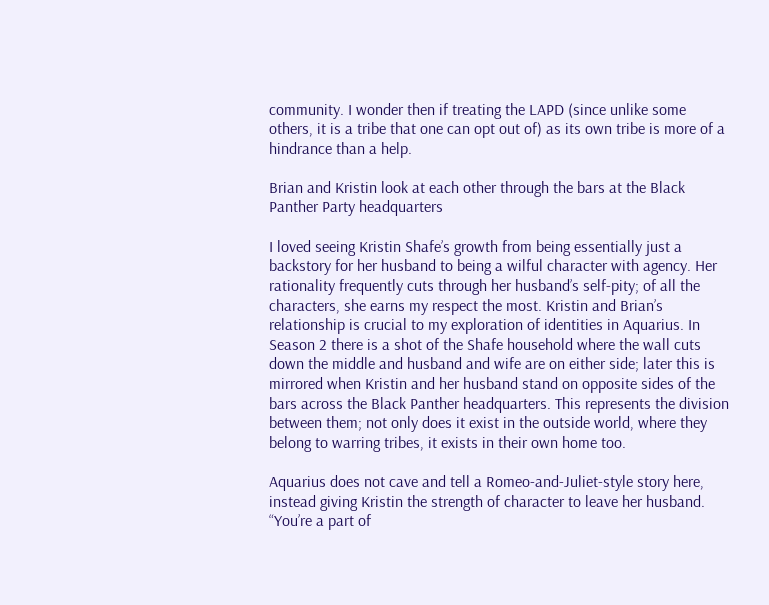community. I wonder then if treating the LAPD (since unlike some others, it is a tribe that one can opt out of) as its own tribe is more of a hindrance than a help.

Brian and Kristin look at each other through the bars at the Black Panther Party headquarters

I loved seeing Kristin Shafe’s growth from being essentially just a backstory for her husband to being a wilful character with agency. Her rationality frequently cuts through her husband’s self-pity; of all the characters, she earns my respect the most. Kristin and Brian’s relationship is crucial to my exploration of identities in Aquarius. In Season 2 there is a shot of the Shafe household where the wall cuts down the middle and husband and wife are on either side; later this is mirrored when Kristin and her husband stand on opposite sides of the bars across the Black Panther headquarters. This represents the division between them; not only does it exist in the outside world, where they belong to warring tribes, it exists in their own home too.

Aquarius does not cave and tell a Romeo-and-Juliet-style story here, instead giving Kristin the strength of character to leave her husband. “You’re a part of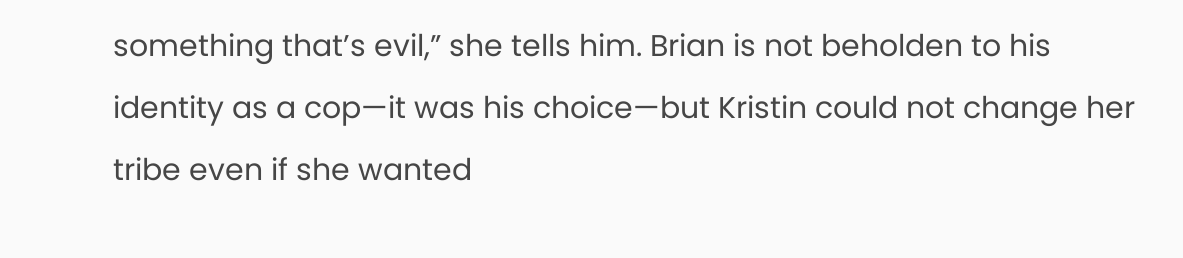something that’s evil,” she tells him. Brian is not beholden to his identity as a cop—it was his choice—but Kristin could not change her tribe even if she wanted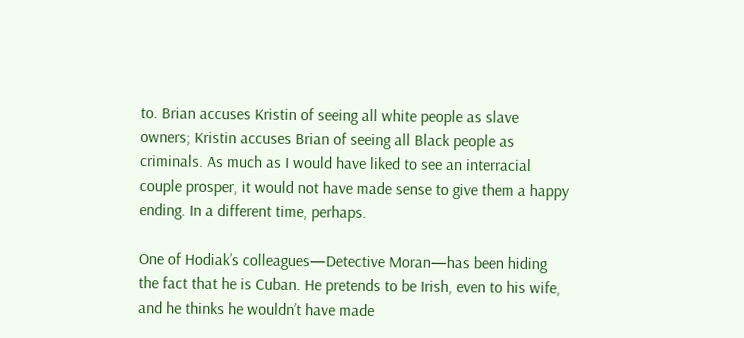to. Brian accuses Kristin of seeing all white people as slave owners; Kristin accuses Brian of seeing all Black people as criminals. As much as I would have liked to see an interracial couple prosper, it would not have made sense to give them a happy ending. In a different time, perhaps.

One of Hodiak’s colleagues—Detective Moran—has been hiding the fact that he is Cuban. He pretends to be Irish, even to his wife, and he thinks he wouldn’t have made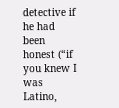detective if he had been honest (“if you knew I was Latino,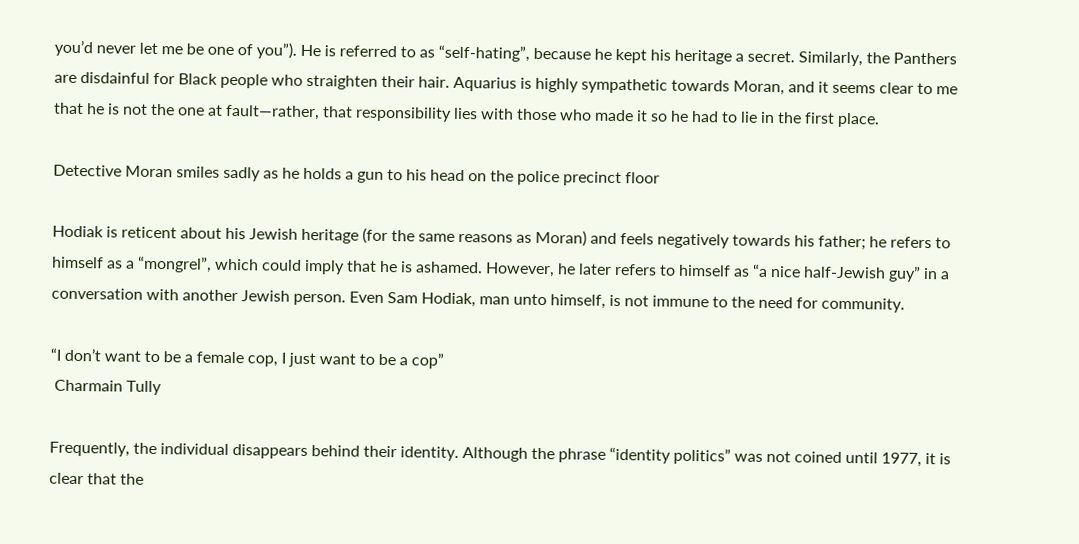you’d never let me be one of you”). He is referred to as “self-hating”, because he kept his heritage a secret. Similarly, the Panthers are disdainful for Black people who straighten their hair. Aquarius is highly sympathetic towards Moran, and it seems clear to me that he is not the one at fault—rather, that responsibility lies with those who made it so he had to lie in the first place.

Detective Moran smiles sadly as he holds a gun to his head on the police precinct floor

Hodiak is reticent about his Jewish heritage (for the same reasons as Moran) and feels negatively towards his father; he refers to himself as a “mongrel”, which could imply that he is ashamed. However, he later refers to himself as “a nice half-Jewish guy” in a conversation with another Jewish person. Even Sam Hodiak, man unto himself, is not immune to the need for community.

“I don’t want to be a female cop, I just want to be a cop”
 Charmain Tully

Frequently, the individual disappears behind their identity. Although the phrase “identity politics” was not coined until 1977, it is clear that the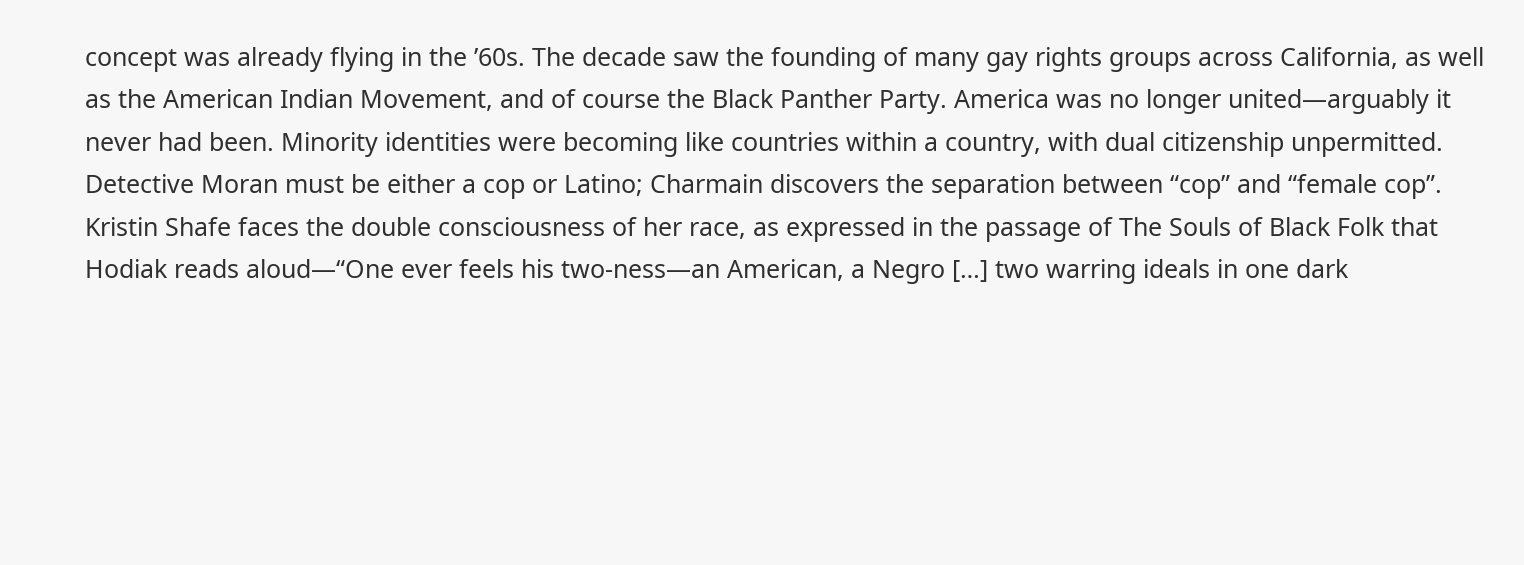concept was already flying in the ’60s. The decade saw the founding of many gay rights groups across California, as well as the American Indian Movement, and of course the Black Panther Party. America was no longer united—arguably it never had been. Minority identities were becoming like countries within a country, with dual citizenship unpermitted. Detective Moran must be either a cop or Latino; Charmain discovers the separation between “cop” and “female cop”. Kristin Shafe faces the double consciousness of her race, as expressed in the passage of The Souls of Black Folk that Hodiak reads aloud—“One ever feels his two-ness—an American, a Negro […] two warring ideals in one dark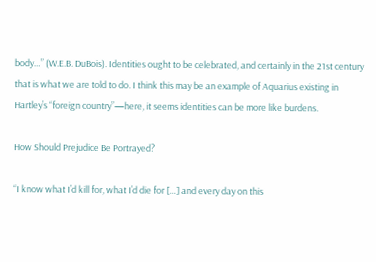body…” (W.E.B. DuBois). Identities ought to be celebrated, and certainly in the 21st century that is what we are told to do. I think this may be an example of Aquarius existing in Hartley’s “foreign country”—here, it seems identities can be more like burdens.

How Should Prejudice Be Portrayed?

“I know what I’d kill for, what I’d die for […] and every day on this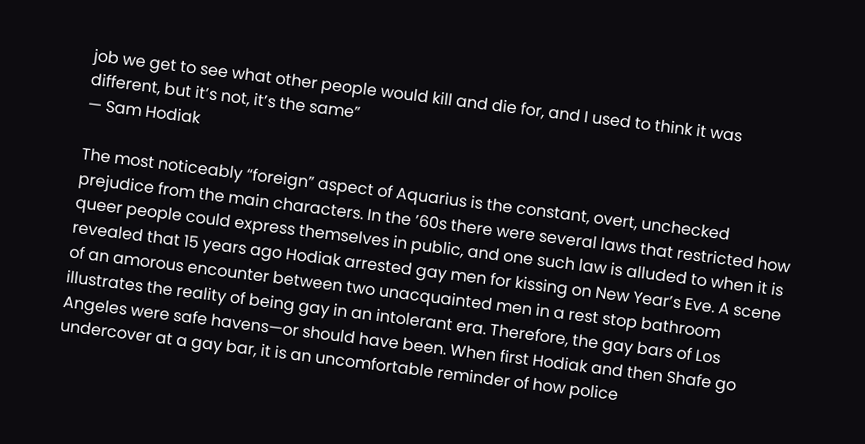job we get to see what other people would kill and die for, and I used to think it was different, but it’s not, it’s the same”
— Sam Hodiak

The most noticeably “foreign” aspect of Aquarius is the constant, overt, unchecked prejudice from the main characters. In the ’60s there were several laws that restricted how queer people could express themselves in public, and one such law is alluded to when it is revealed that 15 years ago Hodiak arrested gay men for kissing on New Year’s Eve. A scene of an amorous encounter between two unacquainted men in a rest stop bathroom illustrates the reality of being gay in an intolerant era. Therefore, the gay bars of Los Angeles were safe havens—or should have been. When first Hodiak and then Shafe go undercover at a gay bar, it is an uncomfortable reminder of how police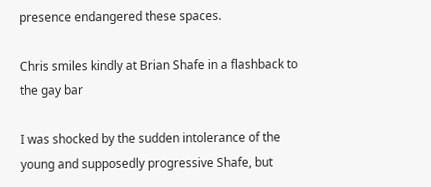presence endangered these spaces.

Chris smiles kindly at Brian Shafe in a flashback to the gay bar

I was shocked by the sudden intolerance of the young and supposedly progressive Shafe, but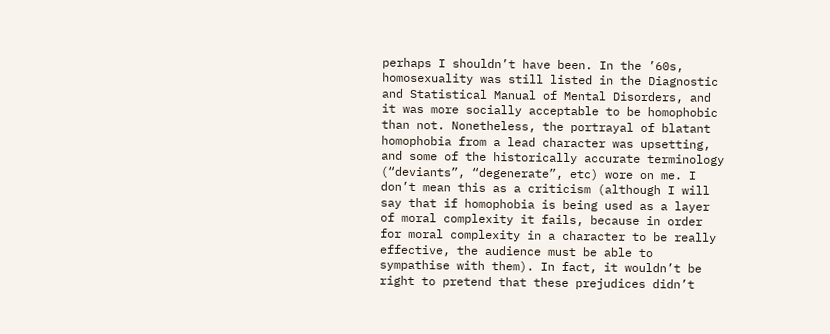perhaps I shouldn’t have been. In the ’60s, homosexuality was still listed in the Diagnostic and Statistical Manual of Mental Disorders, and it was more socially acceptable to be homophobic than not. Nonetheless, the portrayal of blatant homophobia from a lead character was upsetting, and some of the historically accurate terminology (“deviants”, “degenerate”, etc) wore on me. I don’t mean this as a criticism (although I will say that if homophobia is being used as a layer of moral complexity it fails, because in order for moral complexity in a character to be really effective, the audience must be able to sympathise with them). In fact, it wouldn’t be right to pretend that these prejudices didn’t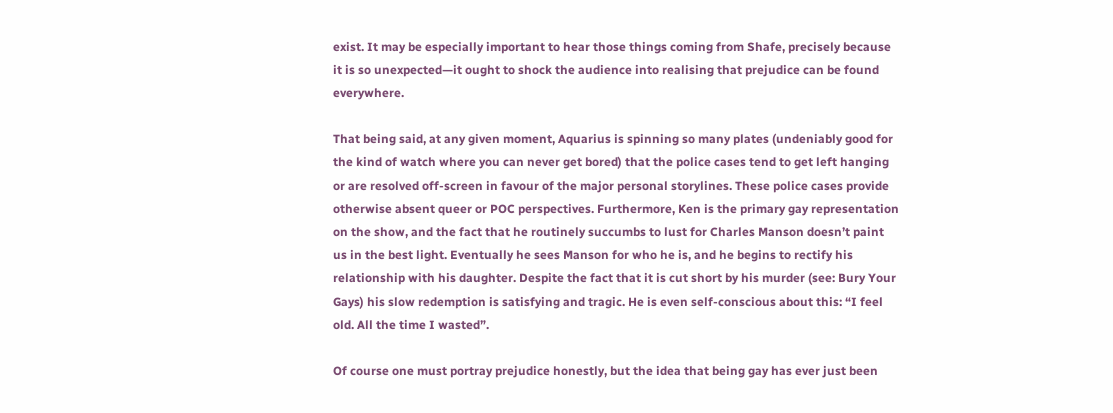exist. It may be especially important to hear those things coming from Shafe, precisely because it is so unexpected—it ought to shock the audience into realising that prejudice can be found everywhere.

That being said, at any given moment, Aquarius is spinning so many plates (undeniably good for the kind of watch where you can never get bored) that the police cases tend to get left hanging or are resolved off-screen in favour of the major personal storylines. These police cases provide otherwise absent queer or POC perspectives. Furthermore, Ken is the primary gay representation on the show, and the fact that he routinely succumbs to lust for Charles Manson doesn’t paint us in the best light. Eventually he sees Manson for who he is, and he begins to rectify his relationship with his daughter. Despite the fact that it is cut short by his murder (see: Bury Your Gays) his slow redemption is satisfying and tragic. He is even self-conscious about this: “I feel old. All the time I wasted”.

Of course one must portray prejudice honestly, but the idea that being gay has ever just been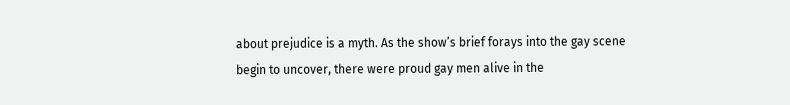about prejudice is a myth. As the show’s brief forays into the gay scene begin to uncover, there were proud gay men alive in the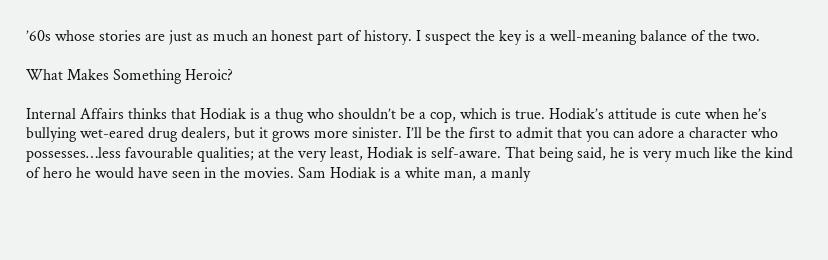’60s whose stories are just as much an honest part of history. I suspect the key is a well-meaning balance of the two.

What Makes Something Heroic?

Internal Affairs thinks that Hodiak is a thug who shouldn’t be a cop, which is true. Hodiak’s attitude is cute when he’s bullying wet-eared drug dealers, but it grows more sinister. I’ll be the first to admit that you can adore a character who possesses…less favourable qualities; at the very least, Hodiak is self-aware. That being said, he is very much like the kind of hero he would have seen in the movies. Sam Hodiak is a white man, a manly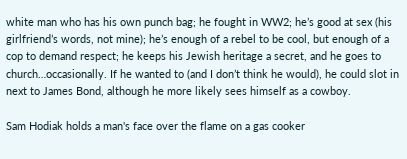white man who has his own punch bag; he fought in WW2; he’s good at sex (his girlfriend’s words, not mine); he’s enough of a rebel to be cool, but enough of a cop to demand respect; he keeps his Jewish heritage a secret, and he goes to church…occasionally. If he wanted to (and I don’t think he would), he could slot in next to James Bond, although he more likely sees himself as a cowboy.

Sam Hodiak holds a man's face over the flame on a gas cooker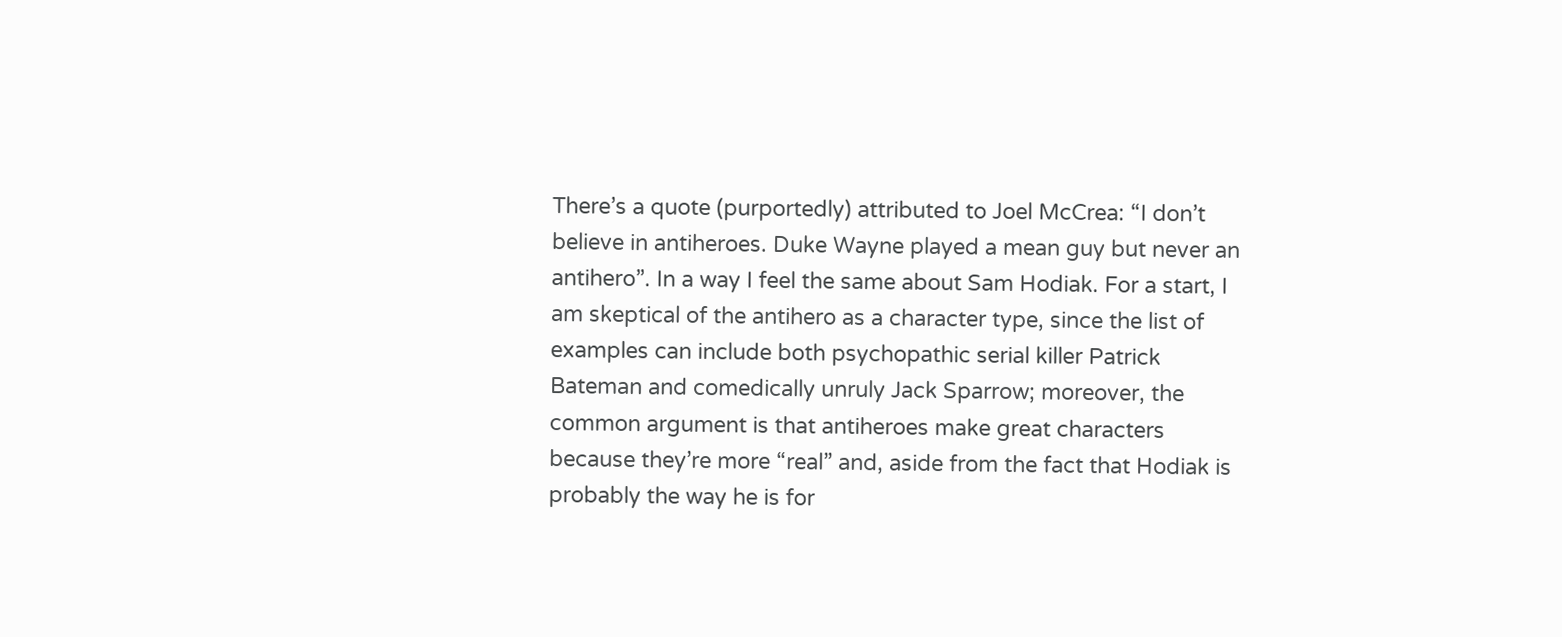There’s a quote (purportedly) attributed to Joel McCrea: “I don’t believe in antiheroes. Duke Wayne played a mean guy but never an antihero”. In a way I feel the same about Sam Hodiak. For a start, I am skeptical of the antihero as a character type, since the list of examples can include both psychopathic serial killer Patrick Bateman and comedically unruly Jack Sparrow; moreover, the common argument is that antiheroes make great characters because they’re more “real” and, aside from the fact that Hodiak is probably the way he is for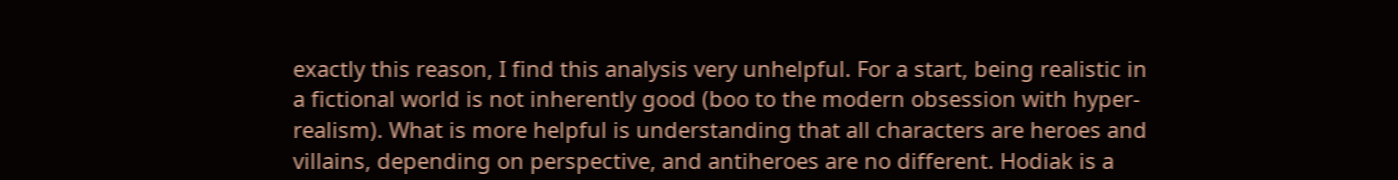exactly this reason, I find this analysis very unhelpful. For a start, being realistic in a fictional world is not inherently good (boo to the modern obsession with hyper-realism). What is more helpful is understanding that all characters are heroes and villains, depending on perspective, and antiheroes are no different. Hodiak is a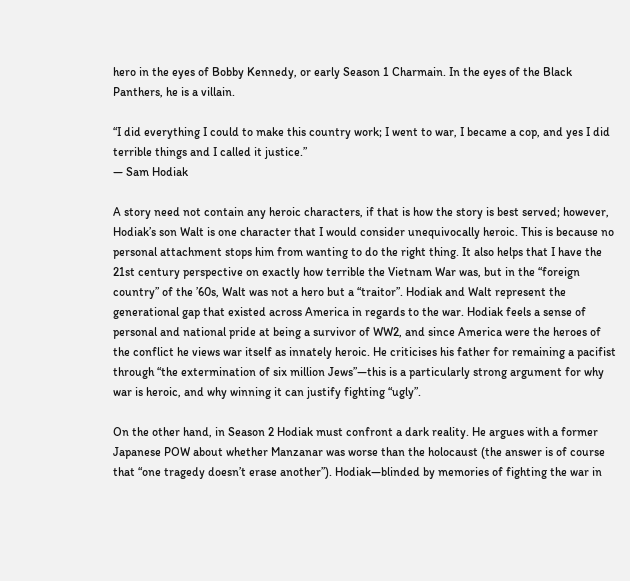hero in the eyes of Bobby Kennedy, or early Season 1 Charmain. In the eyes of the Black Panthers, he is a villain.

“I did everything I could to make this country work; I went to war, I became a cop, and yes I did terrible things and I called it justice.”
— Sam Hodiak

A story need not contain any heroic characters, if that is how the story is best served; however, Hodiak’s son Walt is one character that I would consider unequivocally heroic. This is because no personal attachment stops him from wanting to do the right thing. It also helps that I have the 21st century perspective on exactly how terrible the Vietnam War was, but in the “foreign country” of the ’60s, Walt was not a hero but a “traitor”. Hodiak and Walt represent the generational gap that existed across America in regards to the war. Hodiak feels a sense of personal and national pride at being a survivor of WW2, and since America were the heroes of the conflict he views war itself as innately heroic. He criticises his father for remaining a pacifist through “the extermination of six million Jews”—this is a particularly strong argument for why war is heroic, and why winning it can justify fighting “ugly”.

On the other hand, in Season 2 Hodiak must confront a dark reality. He argues with a former Japanese POW about whether Manzanar was worse than the holocaust (the answer is of course that “one tragedy doesn’t erase another”). Hodiak—blinded by memories of fighting the war in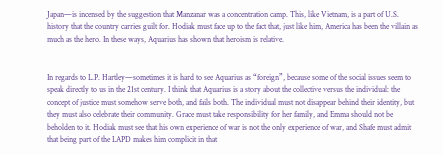Japan—is incensed by the suggestion that Manzanar was a concentration camp. This, like Vietnam, is a part of U.S. history that the country carries guilt for. Hodiak must face up to the fact that, just like him, America has been the villain as much as the hero. In these ways, Aquarius has shown that heroism is relative.


In regards to L.P. Hartley—sometimes it is hard to see Aquarius as “foreign”, because some of the social issues seem to speak directly to us in the 21st century. I think that Aquarius is a story about the collective versus the individual: the concept of justice must somehow serve both, and fails both. The individual must not disappear behind their identity, but they must also celebrate their community. Grace must take responsibility for her family, and Emma should not be beholden to it. Hodiak must see that his own experience of war is not the only experience of war, and Shafe must admit that being part of the LAPD makes him complicit in that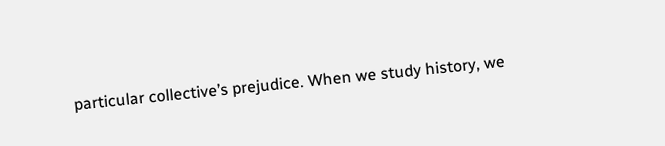particular collective’s prejudice. When we study history, we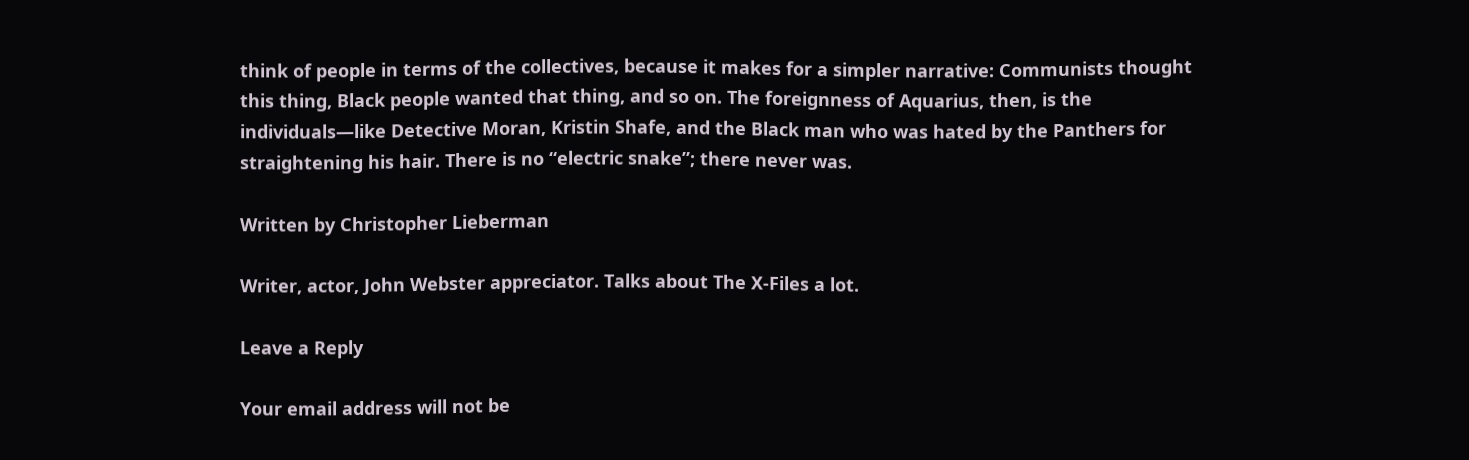think of people in terms of the collectives, because it makes for a simpler narrative: Communists thought this thing, Black people wanted that thing, and so on. The foreignness of Aquarius, then, is the individuals—like Detective Moran, Kristin Shafe, and the Black man who was hated by the Panthers for straightening his hair. There is no “electric snake”; there never was.

Written by Christopher Lieberman

Writer, actor, John Webster appreciator. Talks about The X-Files a lot.

Leave a Reply

Your email address will not be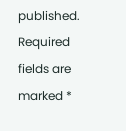published. Required fields are marked *